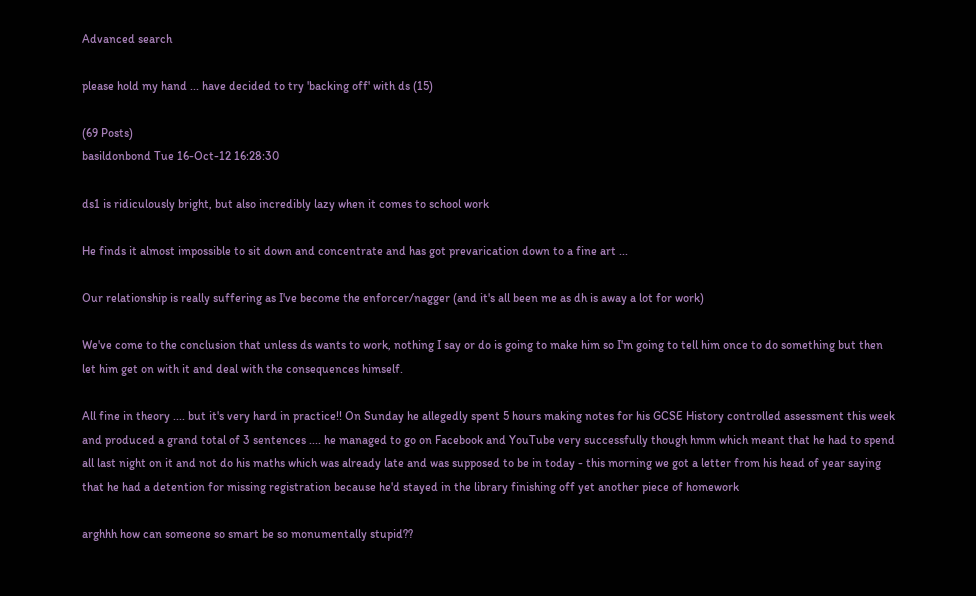Advanced search

please hold my hand ... have decided to try 'backing off' with ds (15)

(69 Posts)
basildonbond Tue 16-Oct-12 16:28:30

ds1 is ridiculously bright, but also incredibly lazy when it comes to school work

He finds it almost impossible to sit down and concentrate and has got prevarication down to a fine art ...

Our relationship is really suffering as I've become the enforcer/nagger (and it's all been me as dh is away a lot for work)

We've come to the conclusion that unless ds wants to work, nothing I say or do is going to make him so I'm going to tell him once to do something but then let him get on with it and deal with the consequences himself.

All fine in theory .... but it's very hard in practice!! On Sunday he allegedly spent 5 hours making notes for his GCSE History controlled assessment this week and produced a grand total of 3 sentences .... he managed to go on Facebook and YouTube very successfully though hmm which meant that he had to spend all last night on it and not do his maths which was already late and was supposed to be in today - this morning we got a letter from his head of year saying that he had a detention for missing registration because he'd stayed in the library finishing off yet another piece of homework

arghhh how can someone so smart be so monumentally stupid??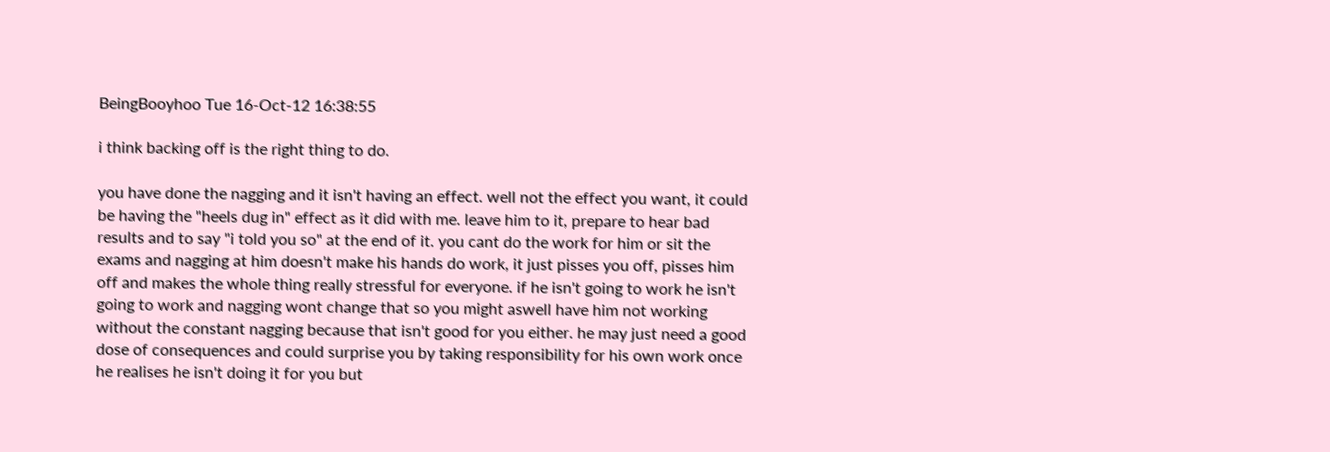BeingBooyhoo Tue 16-Oct-12 16:38:55

i think backing off is the right thing to do.

you have done the nagging and it isn't having an effect. well not the effect you want, it could be having the "heels dug in" effect as it did with me. leave him to it, prepare to hear bad results and to say "i told you so" at the end of it. you cant do the work for him or sit the exams and nagging at him doesn't make his hands do work, it just pisses you off, pisses him off and makes the whole thing really stressful for everyone. if he isn't going to work he isn't going to work and nagging wont change that so you might aswell have him not working without the constant nagging because that isn't good for you either. he may just need a good dose of consequences and could surprise you by taking responsibility for his own work once he realises he isn't doing it for you but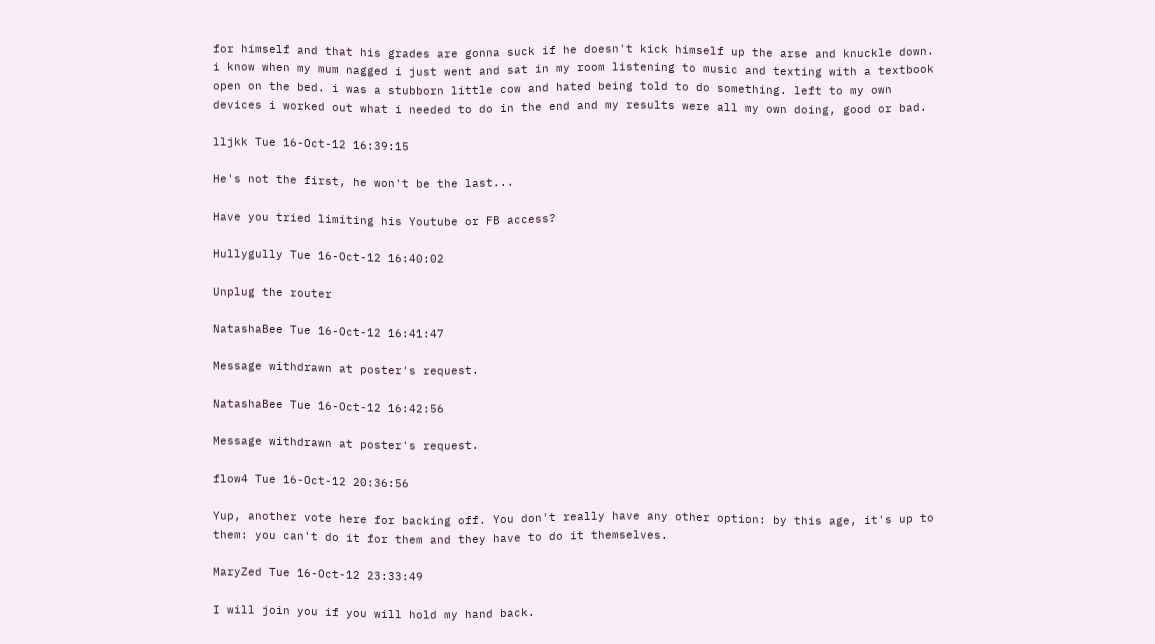for himself and that his grades are gonna suck if he doesn't kick himself up the arse and knuckle down. i know when my mum nagged i just went and sat in my room listening to music and texting with a textbook open on the bed. i was a stubborn little cow and hated being told to do something. left to my own devices i worked out what i needed to do in the end and my results were all my own doing, good or bad.

lljkk Tue 16-Oct-12 16:39:15

He's not the first, he won't be the last...

Have you tried limiting his Youtube or FB access?

Hullygully Tue 16-Oct-12 16:40:02

Unplug the router

NatashaBee Tue 16-Oct-12 16:41:47

Message withdrawn at poster's request.

NatashaBee Tue 16-Oct-12 16:42:56

Message withdrawn at poster's request.

flow4 Tue 16-Oct-12 20:36:56

Yup, another vote here for backing off. You don't really have any other option: by this age, it's up to them: you can't do it for them and they have to do it themselves.

MaryZed Tue 16-Oct-12 23:33:49

I will join you if you will hold my hand back.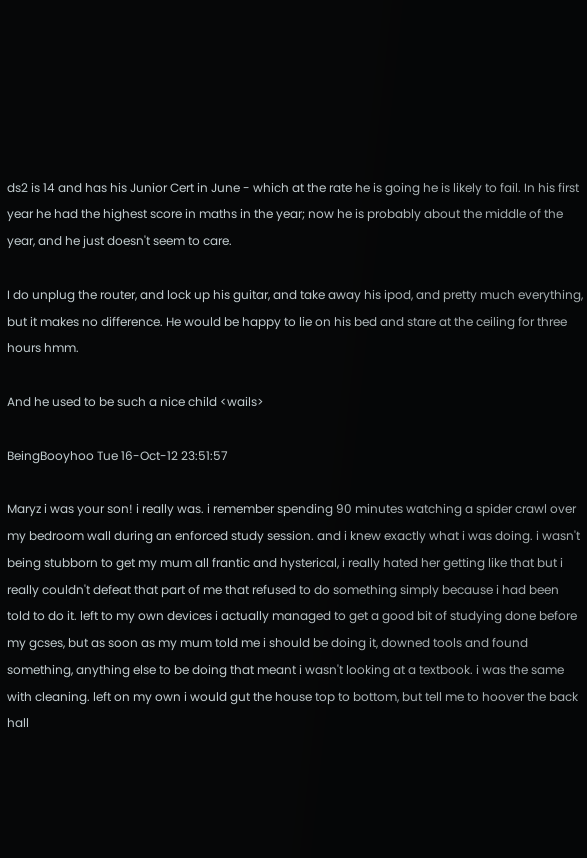ds2 is 14 and has his Junior Cert in June - which at the rate he is going he is likely to fail. In his first year he had the highest score in maths in the year; now he is probably about the middle of the year, and he just doesn't seem to care.

I do unplug the router, and lock up his guitar, and take away his ipod, and pretty much everything, but it makes no difference. He would be happy to lie on his bed and stare at the ceiling for three hours hmm.

And he used to be such a nice child <wails>

BeingBooyhoo Tue 16-Oct-12 23:51:57

Maryz i was your son! i really was. i remember spending 90 minutes watching a spider crawl over my bedroom wall during an enforced study session. and i knew exactly what i was doing. i wasn't being stubborn to get my mum all frantic and hysterical, i really hated her getting like that but i really couldn't defeat that part of me that refused to do something simply because i had been told to do it. left to my own devices i actually managed to get a good bit of studying done before my gcses, but as soon as my mum told me i should be doing it, downed tools and found something, anything else to be doing that meant i wasn't looking at a textbook. i was the same with cleaning. left on my own i would gut the house top to bottom, but tell me to hoover the back hall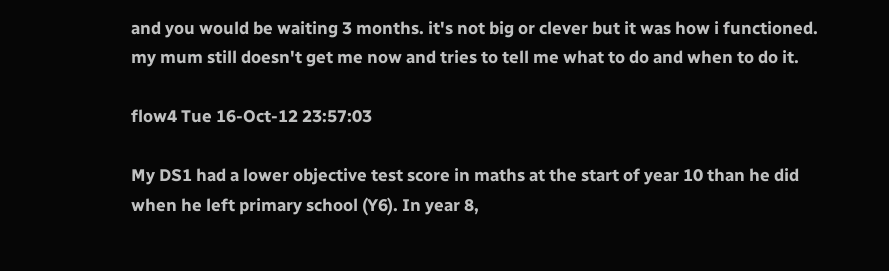and you would be waiting 3 months. it's not big or clever but it was how i functioned. my mum still doesn't get me now and tries to tell me what to do and when to do it.

flow4 Tue 16-Oct-12 23:57:03

My DS1 had a lower objective test score in maths at the start of year 10 than he did when he left primary school (Y6). In year 8,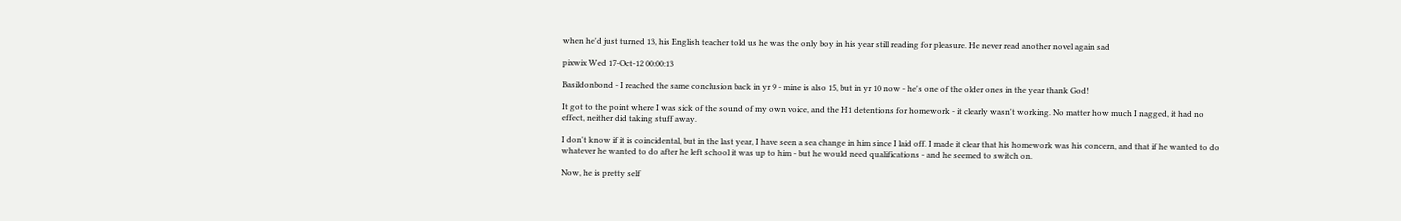when he'd just turned 13, his English teacher told us he was the only boy in his year still reading for pleasure. He never read another novel again sad

pixwix Wed 17-Oct-12 00:00:13

Basildonbond - I reached the same conclusion back in yr 9 - mine is also 15, but in yr 10 now - he's one of the older ones in the year thank God!

It got to the point where I was sick of the sound of my own voice, and the H1 detentions for homework - it clearly wasn't working. No matter how much I nagged, it had no effect, neither did taking stuff away.

I don't know if it is coincidental, but in the last year, I have seen a sea change in him since I laid off. I made it clear that his homework was his concern, and that if he wanted to do whatever he wanted to do after he left school it was up to him - but he would need qualifications - and he seemed to switch on.

Now, he is pretty self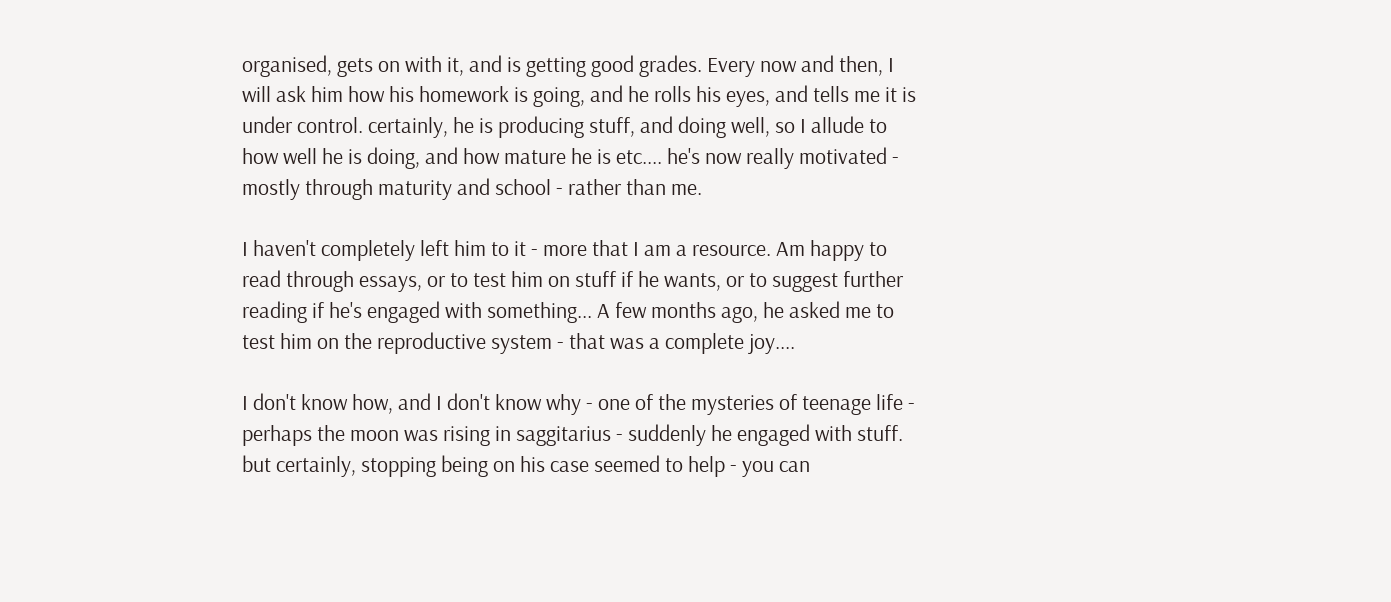organised, gets on with it, and is getting good grades. Every now and then, I will ask him how his homework is going, and he rolls his eyes, and tells me it is under control. certainly, he is producing stuff, and doing well, so I allude to how well he is doing, and how mature he is etc.... he's now really motivated - mostly through maturity and school - rather than me.

I haven't completely left him to it - more that I am a resource. Am happy to read through essays, or to test him on stuff if he wants, or to suggest further reading if he's engaged with something... A few months ago, he asked me to test him on the reproductive system - that was a complete joy....

I don't know how, and I don't know why - one of the mysteries of teenage life - perhaps the moon was rising in saggitarius - suddenly he engaged with stuff. but certainly, stopping being on his case seemed to help - you can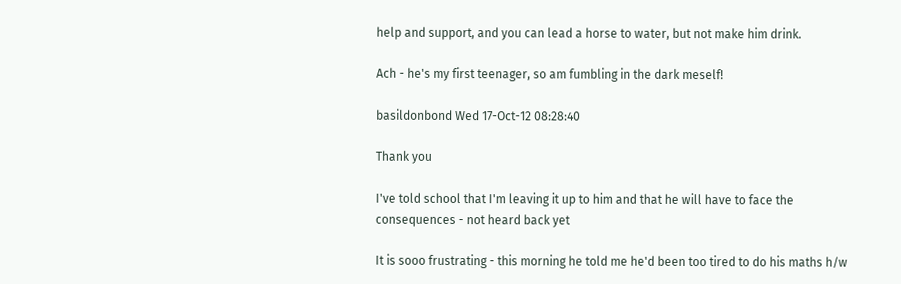help and support, and you can lead a horse to water, but not make him drink.

Ach - he's my first teenager, so am fumbling in the dark meself!

basildonbond Wed 17-Oct-12 08:28:40

Thank you

I've told school that I'm leaving it up to him and that he will have to face the consequences - not heard back yet

It is sooo frustrating - this morning he told me he'd been too tired to do his maths h/w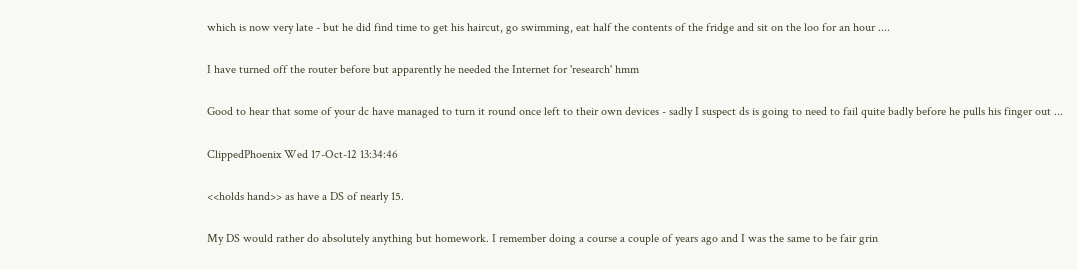which is now very late - but he did find time to get his haircut, go swimming, eat half the contents of the fridge and sit on the loo for an hour ....

I have turned off the router before but apparently he needed the Internet for 'research' hmm

Good to hear that some of your dc have managed to turn it round once left to their own devices - sadly I suspect ds is going to need to fail quite badly before he pulls his finger out ...

ClippedPhoenix Wed 17-Oct-12 13:34:46

<<holds hand>> as have a DS of nearly 15.

My DS would rather do absolutely anything but homework. I remember doing a course a couple of years ago and I was the same to be fair grin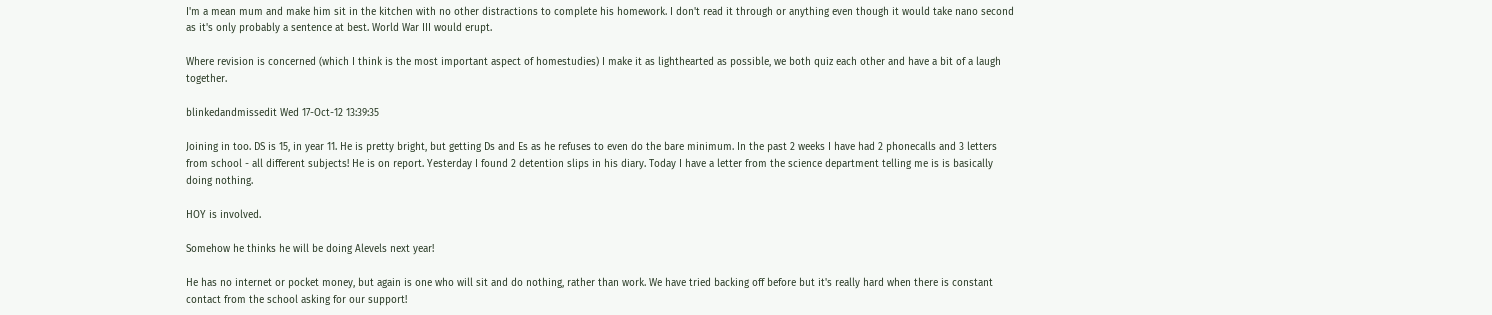I'm a mean mum and make him sit in the kitchen with no other distractions to complete his homework. I don't read it through or anything even though it would take nano second as it's only probably a sentence at best. World War III would erupt.

Where revision is concerned (which I think is the most important aspect of homestudies) I make it as lighthearted as possible, we both quiz each other and have a bit of a laugh together.

blinkedandmissedit Wed 17-Oct-12 13:39:35

Joining in too. DS is 15, in year 11. He is pretty bright, but getting Ds and Es as he refuses to even do the bare minimum. In the past 2 weeks I have had 2 phonecalls and 3 letters from school - all different subjects! He is on report. Yesterday I found 2 detention slips in his diary. Today I have a letter from the science department telling me is is basically doing nothing.

HOY is involved.

Somehow he thinks he will be doing Alevels next year!

He has no internet or pocket money, but again is one who will sit and do nothing, rather than work. We have tried backing off before but it's really hard when there is constant contact from the school asking for our support!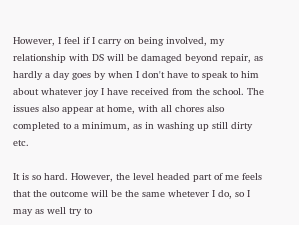However, I feel if I carry on being involved, my relationship with DS will be damaged beyond repair, as hardly a day goes by when I don't have to speak to him about whatever joy I have received from the school. The issues also appear at home, with all chores also completed to a minimum, as in washing up still dirty etc.

It is so hard. However, the level headed part of me feels that the outcome will be the same whetever I do, so I may as well try to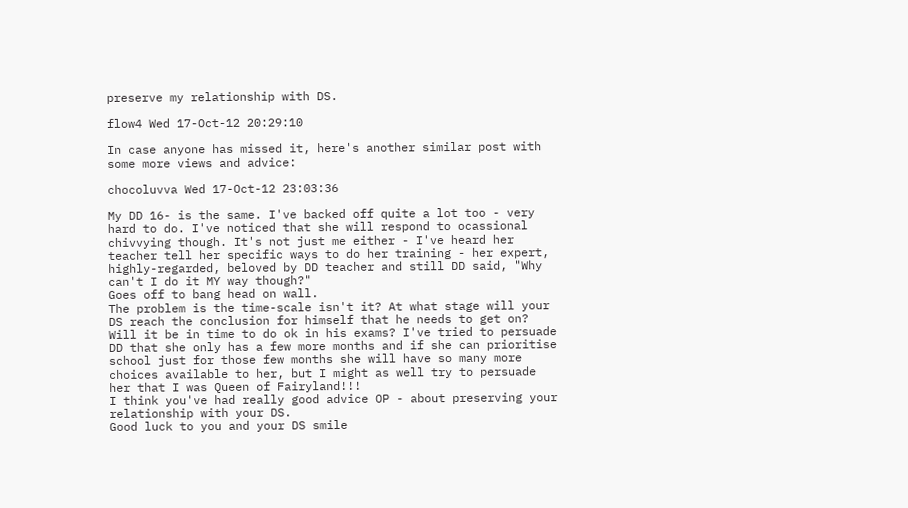preserve my relationship with DS.

flow4 Wed 17-Oct-12 20:29:10

In case anyone has missed it, here's another similar post with some more views and advice:

chocoluvva Wed 17-Oct-12 23:03:36

My DD 16- is the same. I've backed off quite a lot too - very hard to do. I've noticed that she will respond to ocassional chivvying though. It's not just me either - I've heard her teacher tell her specific ways to do her training - her expert, highly-regarded, beloved by DD teacher and still DD said, "Why can't I do it MY way though?"
Goes off to bang head on wall.
The problem is the time-scale isn't it? At what stage will your DS reach the conclusion for himself that he needs to get on? Will it be in time to do ok in his exams? I've tried to persuade DD that she only has a few more months and if she can prioritise school just for those few months she will have so many more choices available to her, but I might as well try to persuade her that I was Queen of Fairyland!!!
I think you've had really good advice OP - about preserving your relationship with your DS.
Good luck to you and your DS smile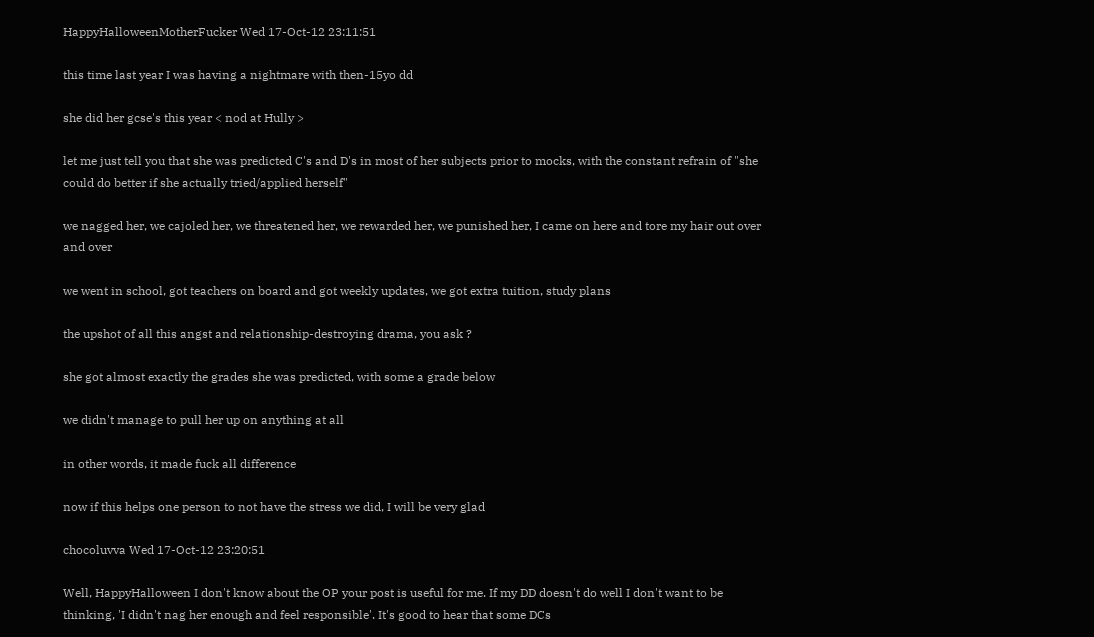HappyHalloweenMotherFucker Wed 17-Oct-12 23:11:51

this time last year I was having a nightmare with then-15yo dd

she did her gcse's this year < nod at Hully >

let me just tell you that she was predicted C's and D's in most of her subjects prior to mocks, with the constant refrain of "she could do better if she actually tried/applied herself"

we nagged her, we cajoled her, we threatened her, we rewarded her, we punished her, I came on here and tore my hair out over and over

we went in school, got teachers on board and got weekly updates, we got extra tuition, study plans

the upshot of all this angst and relationship-destroying drama, you ask ?

she got almost exactly the grades she was predicted, with some a grade below

we didn't manage to pull her up on anything at all

in other words, it made fuck all difference

now if this helps one person to not have the stress we did, I will be very glad

chocoluvva Wed 17-Oct-12 23:20:51

Well, HappyHalloween I don't know about the OP your post is useful for me. If my DD doesn't do well I don't want to be thinking, 'I didn't nag her enough and feel responsible'. It's good to hear that some DCs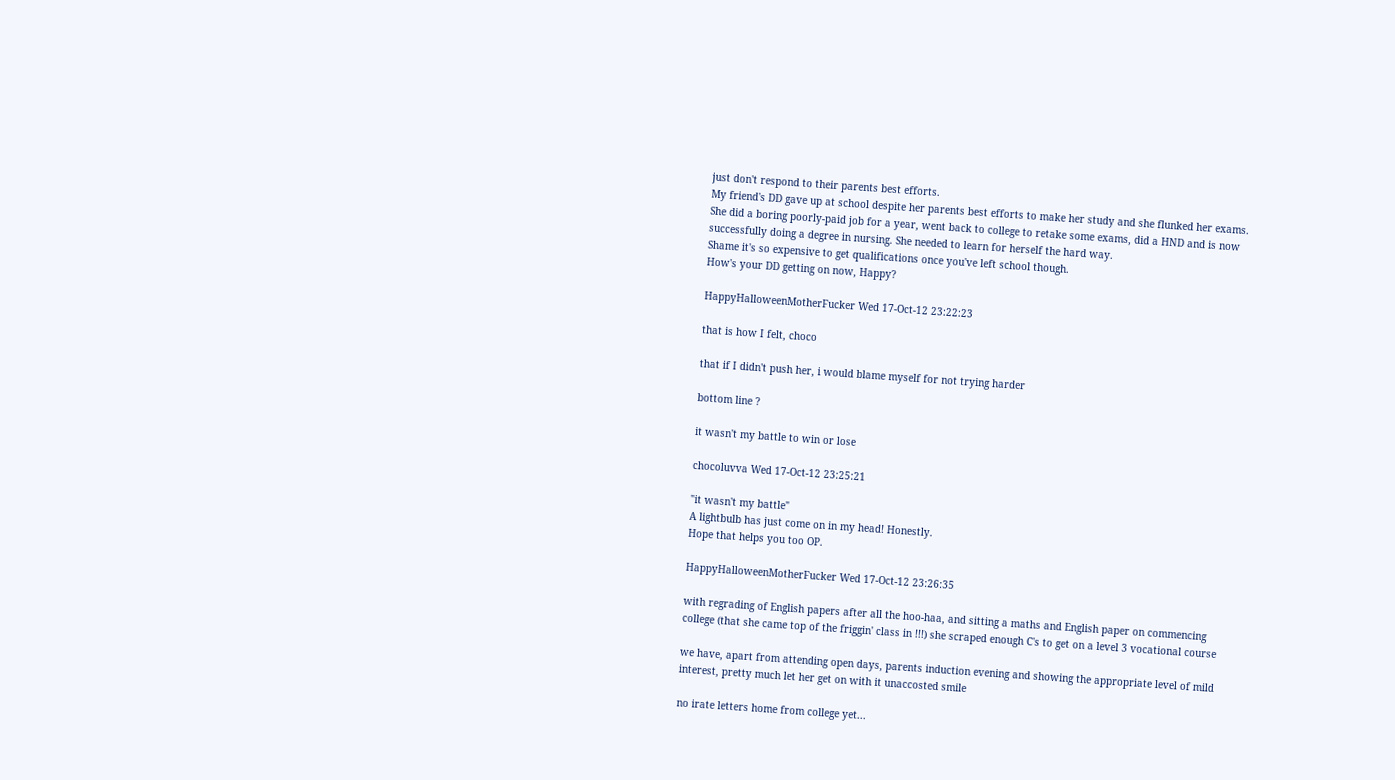just don't respond to their parents best efforts.
My friend's DD gave up at school despite her parents best efforts to make her study and she flunked her exams. She did a boring poorly-paid job for a year, went back to college to retake some exams, did a HND and is now successfully doing a degree in nursing. She needed to learn for herself the hard way.
Shame it's so expensive to get qualifications once you've left school though.
How's your DD getting on now, Happy?

HappyHalloweenMotherFucker Wed 17-Oct-12 23:22:23

that is how I felt, choco

that if I didn't push her, i would blame myself for not trying harder

bottom line ?

it wasn't my battle to win or lose

chocoluvva Wed 17-Oct-12 23:25:21

"it wasn't my battle"
A lightbulb has just come on in my head! Honestly.
Hope that helps you too OP.

HappyHalloweenMotherFucker Wed 17-Oct-12 23:26:35

with regrading of English papers after all the hoo-haa, and sitting a maths and English paper on commencing college (that she came top of the friggin' class in !!!) she scraped enough C's to get on a level 3 vocational course

we have, apart from attending open days, parents induction evening and showing the appropriate level of mild interest, pretty much let her get on with it unaccosted smile

no irate letters home from college yet...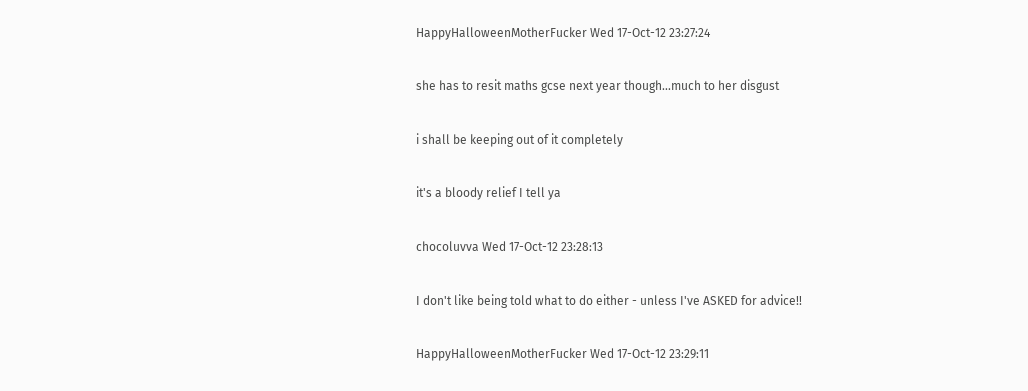HappyHalloweenMotherFucker Wed 17-Oct-12 23:27:24

she has to resit maths gcse next year though...much to her disgust

i shall be keeping out of it completely

it's a bloody relief I tell ya

chocoluvva Wed 17-Oct-12 23:28:13

I don't like being told what to do either - unless I've ASKED for advice!!

HappyHalloweenMotherFucker Wed 17-Oct-12 23:29:11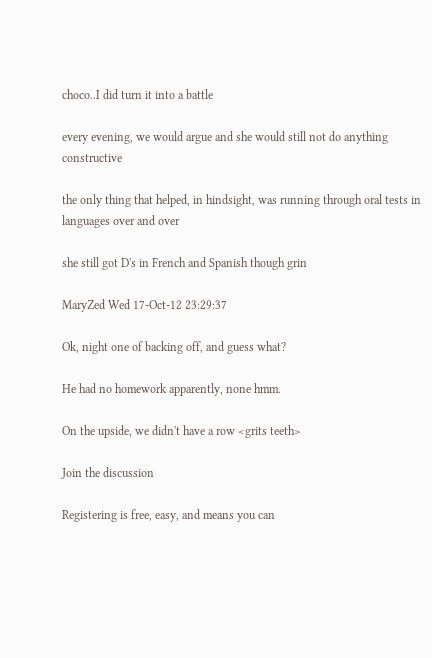choco..I did turn it into a battle

every evening, we would argue and she would still not do anything constructive

the only thing that helped, in hindsight, was running through oral tests in languages over and over

she still got D's in French and Spanish though grin

MaryZed Wed 17-Oct-12 23:29:37

Ok, night one of backing off, and guess what?

He had no homework apparently, none hmm.

On the upside, we didn't have a row <grits teeth>

Join the discussion

Registering is free, easy, and means you can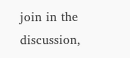join in the discussion,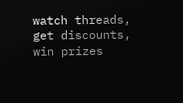watch threads, get discounts, win prizes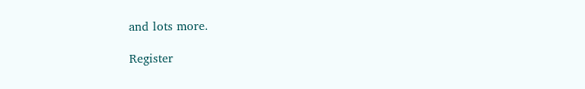and lots more.

Register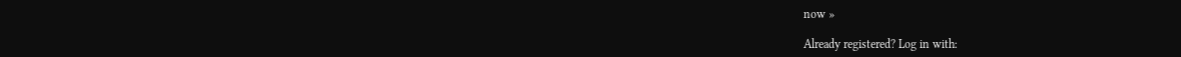now »

Already registered? Log in with: